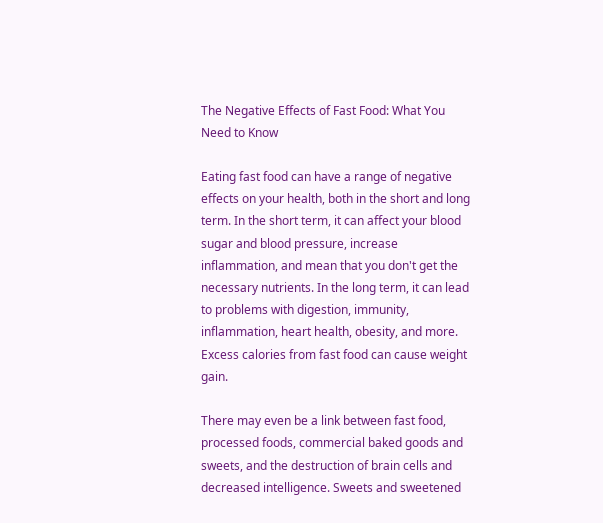The Negative Effects of Fast Food: What You Need to Know

Eating fast food can have a range of negative effects on your health, both in the short and long term. In the short term, it can affect your blood sugar and blood pressure, increase inflammation, and mean that you don't get the necessary nutrients. In the long term, it can lead to problems with digestion, immunity, inflammation, heart health, obesity, and more. Excess calories from fast food can cause weight gain.

There may even be a link between fast food, processed foods, commercial baked goods and sweets, and the destruction of brain cells and decreased intelligence. Sweets and sweetened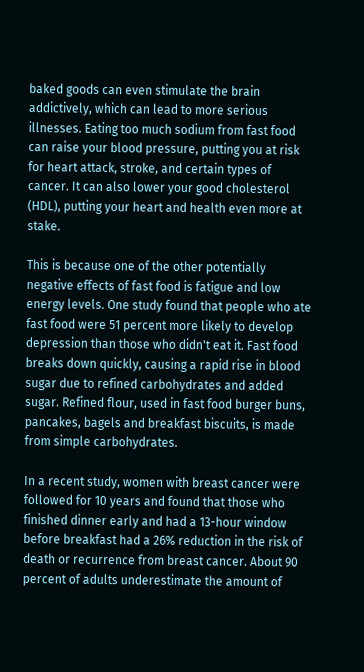baked goods can even stimulate the brain addictively, which can lead to more serious illnesses. Eating too much sodium from fast food can raise your blood pressure, putting you at risk for heart attack, stroke, and certain types of cancer. It can also lower your good cholesterol (HDL), putting your heart and health even more at stake.

This is because one of the other potentially negative effects of fast food is fatigue and low energy levels. One study found that people who ate fast food were 51 percent more likely to develop depression than those who didn't eat it. Fast food breaks down quickly, causing a rapid rise in blood sugar due to refined carbohydrates and added sugar. Refined flour, used in fast food burger buns, pancakes, bagels and breakfast biscuits, is made from simple carbohydrates.

In a recent study, women with breast cancer were followed for 10 years and found that those who finished dinner early and had a 13-hour window before breakfast had a 26% reduction in the risk of death or recurrence from breast cancer. About 90 percent of adults underestimate the amount of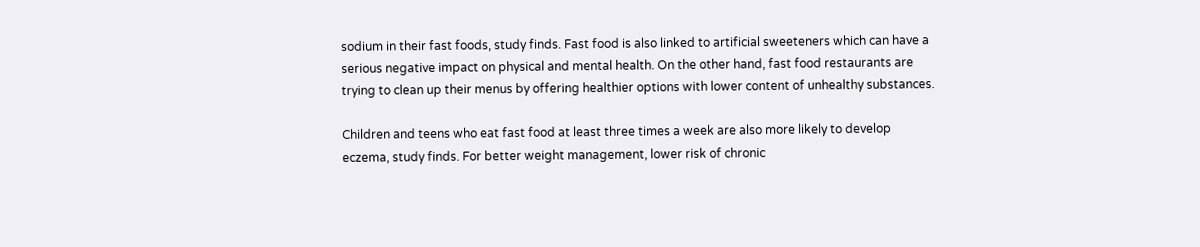sodium in their fast foods, study finds. Fast food is also linked to artificial sweeteners which can have a serious negative impact on physical and mental health. On the other hand, fast food restaurants are trying to clean up their menus by offering healthier options with lower content of unhealthy substances.

Children and teens who eat fast food at least three times a week are also more likely to develop eczema, study finds. For better weight management, lower risk of chronic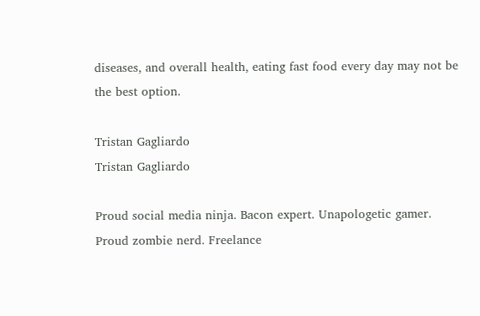diseases, and overall health, eating fast food every day may not be the best option.

Tristan Gagliardo
Tristan Gagliardo

Proud social media ninja. Bacon expert. Unapologetic gamer. Proud zombie nerd. Freelance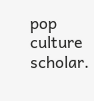pop culture scholar.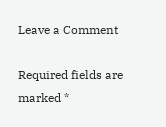Leave a Comment

Required fields are marked *